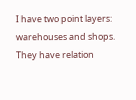I have two point layers: warehouses and shops. They have relation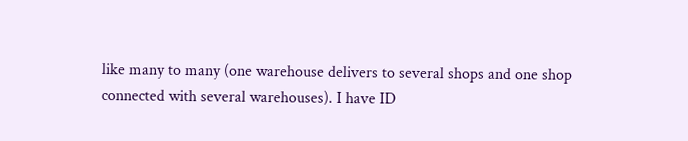like many to many (one warehouse delivers to several shops and one shop connected with several warehouses). I have ID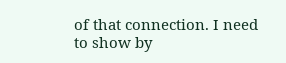of that connection. I need to show by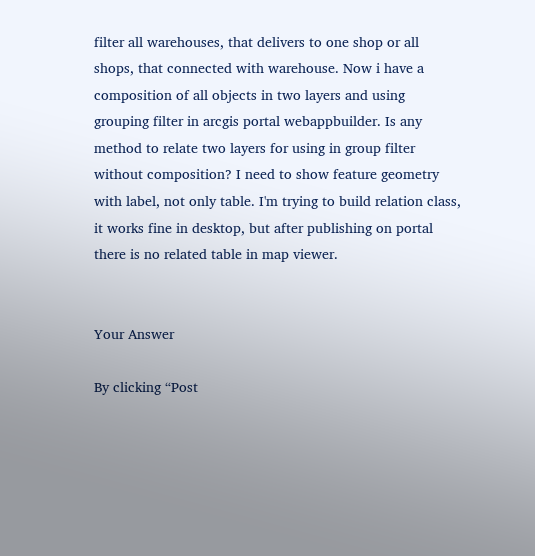filter all warehouses, that delivers to one shop or all shops, that connected with warehouse. Now i have a composition of all objects in two layers and using grouping filter in arcgis portal webappbuilder. Is any method to relate two layers for using in group filter without composition? I need to show feature geometry with label, not only table. I'm trying to build relation class, it works fine in desktop, but after publishing on portal there is no related table in map viewer.


Your Answer

By clicking “Post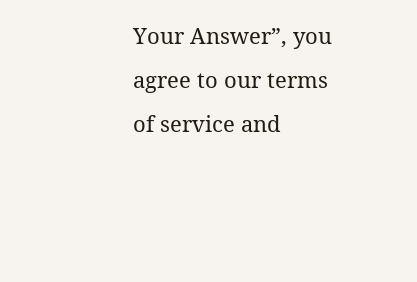Your Answer”, you agree to our terms of service and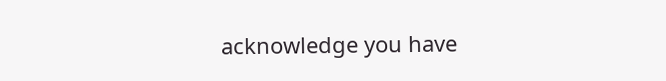acknowledge you have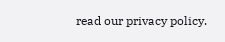read our privacy policy.